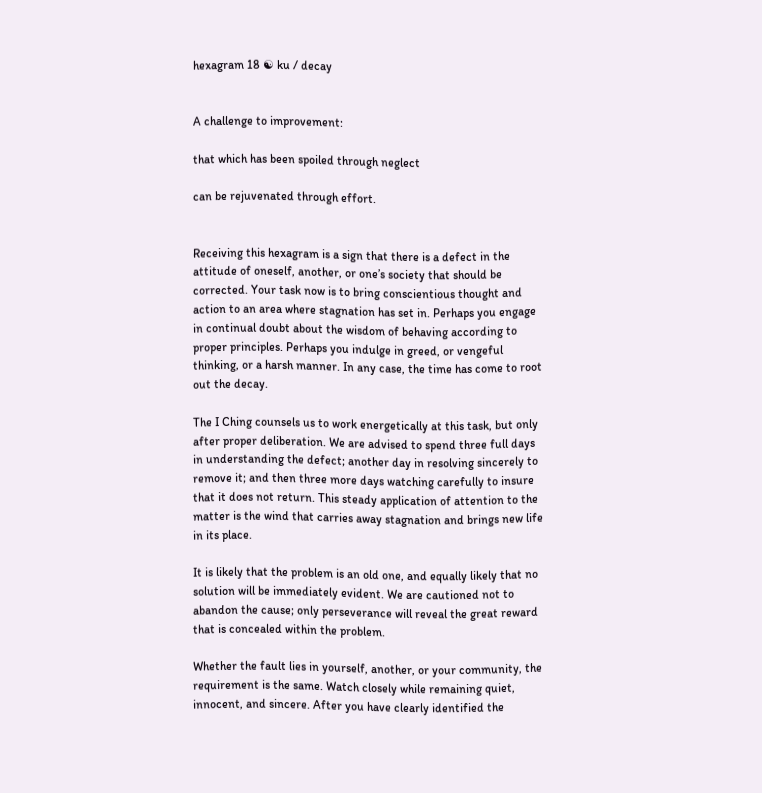hexagram 18 ☯ ku / decay


A challenge to improvement:

that which has been spoiled through neglect

can be rejuvenated through effort.


Receiving this hexagram is a sign that there is a defect in the attitude of oneself, another, or one’s society that should be corrected. Your task now is to bring conscientious thought and action to an area where stagnation has set in. Perhaps you engage in continual doubt about the wisdom of behaving according to proper principles. Perhaps you indulge in greed, or vengeful thinking, or a harsh manner. In any case, the time has come to root out the decay.

The I Ching counsels us to work energetically at this task, but only after proper deliberation. We are advised to spend three full days in understanding the defect; another day in resolving sincerely to remove it; and then three more days watching carefully to insure that it does not return. This steady application of attention to the matter is the wind that carries away stagnation and brings new life in its place.

It is likely that the problem is an old one, and equally likely that no solution will be immediately evident. We are cautioned not to abandon the cause; only perseverance will reveal the great reward that is concealed within the problem.

Whether the fault lies in yourself, another, or your community, the requirement is the same. Watch closely while remaining quiet, innocent, and sincere. After you have clearly identified the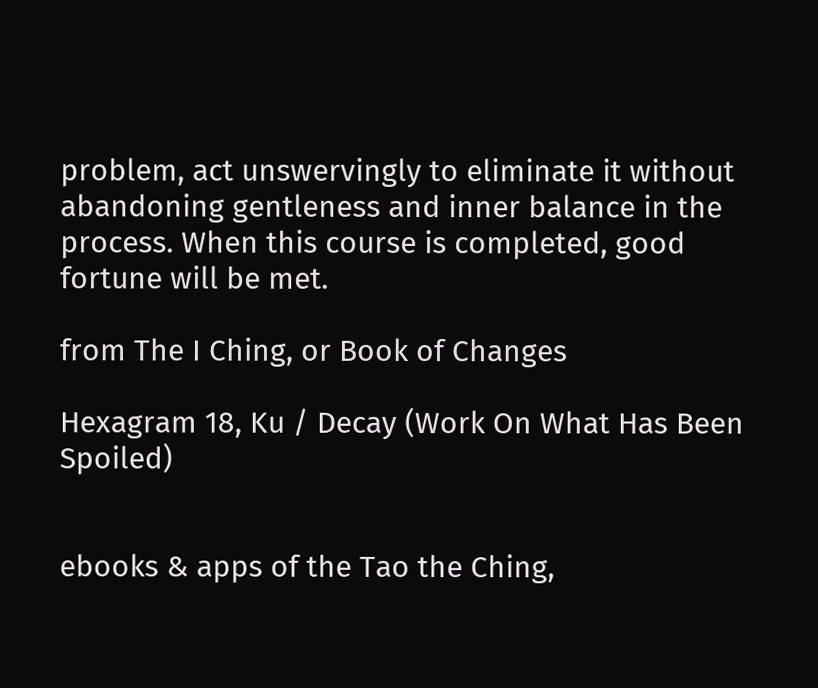problem, act unswervingly to eliminate it without abandoning gentleness and inner balance in the process. When this course is completed, good fortune will be met.

from The I Ching, or Book of Changes

Hexagram 18, Ku / Decay (Work On What Has Been Spoiled)


ebooks & apps of the Tao the Ching,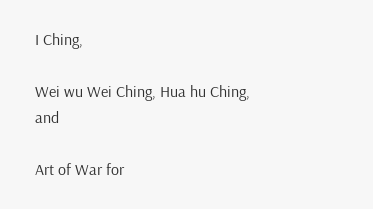I Ching,

Wei wu Wei Ching, Hua hu Ching, and

Art of War for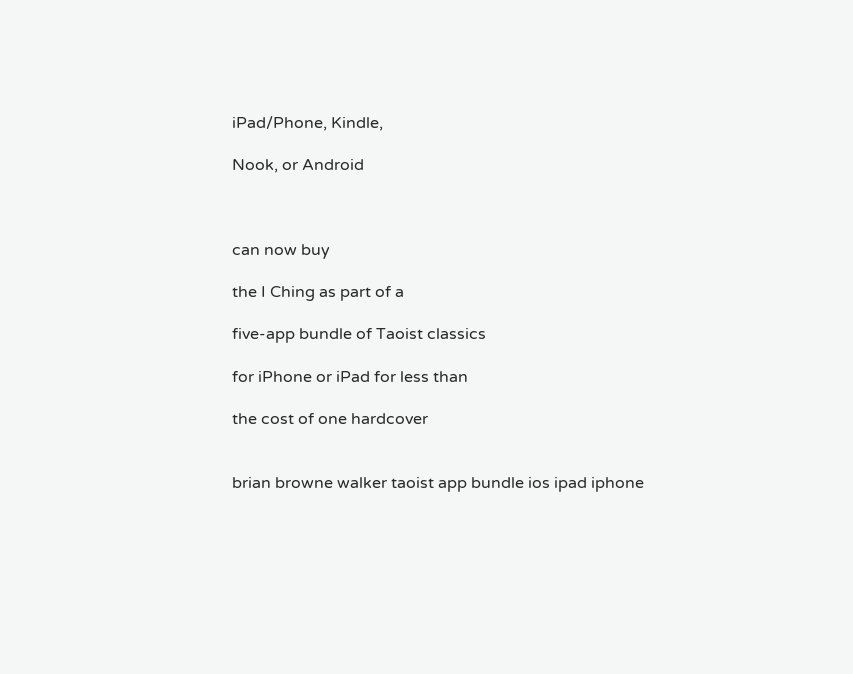iPad/Phone, Kindle,

Nook, or Android



can now buy

the I Ching as part of a

five-app bundle of Taoist classics

for iPhone or iPad for less than

the cost of one hardcover


brian browne walker taoist app bundle ios ipad iphone